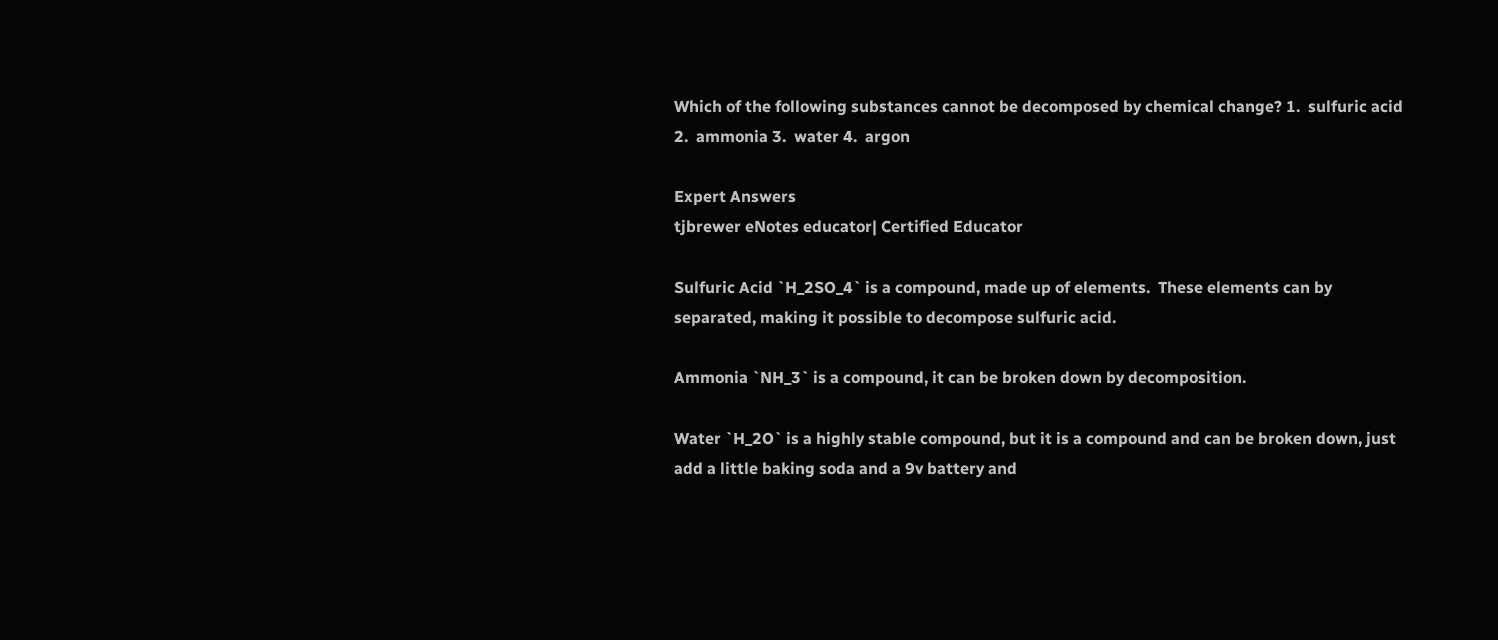Which of the following substances cannot be decomposed by chemical change? 1.  sulfuric acid 2.  ammonia 3.  water 4.  argon

Expert Answers
tjbrewer eNotes educator| Certified Educator

Sulfuric Acid `H_2SO_4` is a compound, made up of elements.  These elements can by separated, making it possible to decompose sulfuric acid.

Ammonia `NH_3` is a compound, it can be broken down by decomposition.

Water `H_2O` is a highly stable compound, but it is a compound and can be broken down, just add a little baking soda and a 9v battery and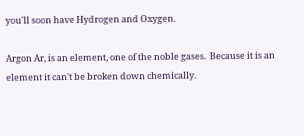you'll soon have Hydrogen and Oxygen.

Argon Ar, is an element, one of the noble gases.  Because it is an element it can't be broken down chemically.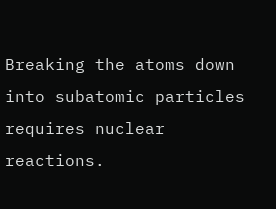Breaking the atoms down into subatomic particles requires nuclear reactions.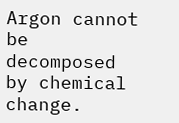Argon cannot be decomposed by chemical change.